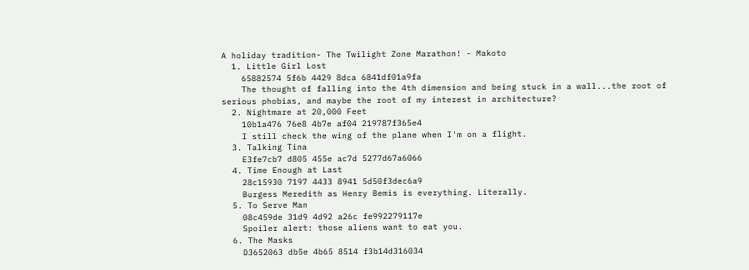A holiday tradition- The Twilight Zone Marathon! - Makoto
  1. Little Girl Lost
    65882574 5f6b 4429 8dca 6841df01a9fa
    The thought of falling into the 4th dimension and being stuck in a wall...the root of serious phobias, and maybe the root of my interest in architecture?
  2. Nightmare at 20,000 Feet
    10b1a476 76e8 4b7e af04 219787f365e4
    I still check the wing of the plane when I'm on a flight.
  3. Talking Tina
    E3fe7cb7 d805 455e ac7d 5277d67a6066
  4. Time Enough at Last
    28c15930 7197 4433 8941 5d50f3dec6a9
    Burgess Meredith as Henry Bemis is everything. Literally.
  5. To Serve Man
    08c459de 31d9 4d92 a26c fe992279117e
    Spoiler alert: those aliens want to eat you.
  6. The Masks
    D3652063 db5e 4b65 8514 f3b14d316034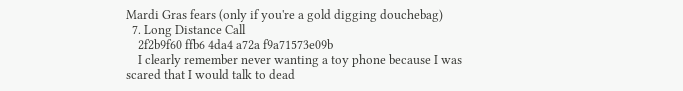Mardi Gras fears (only if you're a gold digging douchebag)
  7. Long Distance Call
    2f2b9f60 ffb6 4da4 a72a f9a71573e09b
    I clearly remember never wanting a toy phone because I was scared that I would talk to dead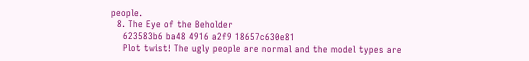people.
  8. The Eye of the Beholder
    623583b6 ba48 4916 a2f9 18657c630e81
    Plot twist! The ugly people are normal and the model types are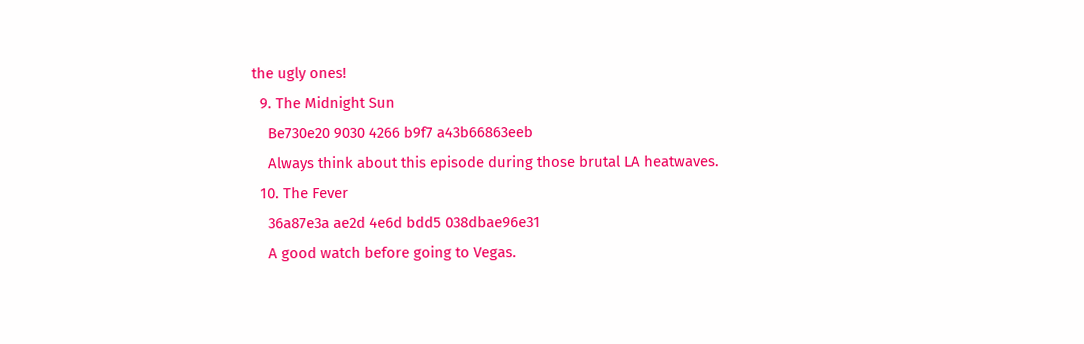the ugly ones!
  9. The Midnight Sun
    Be730e20 9030 4266 b9f7 a43b66863eeb
    Always think about this episode during those brutal LA heatwaves.
  10. The Fever
    36a87e3a ae2d 4e6d bdd5 038dbae96e31
    A good watch before going to Vegas.